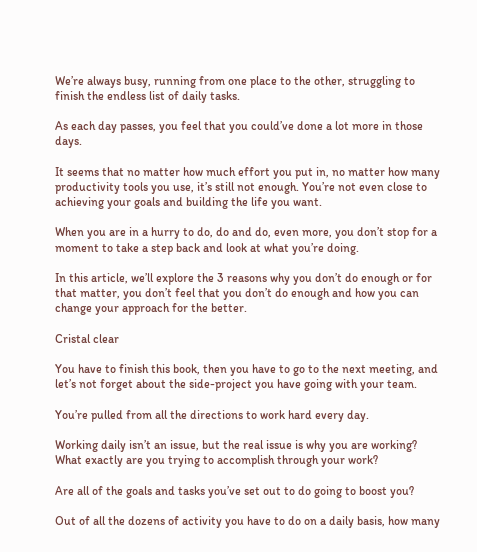We’re always busy, running from one place to the other, struggling to finish the endless list of daily tasks.

As each day passes, you feel that you could’ve done a lot more in those days.

It seems that no matter how much effort you put in, no matter how many productivity tools you use, it’s still not enough. You’re not even close to achieving your goals and building the life you want.

When you are in a hurry to do, do and do, even more, you don’t stop for a moment to take a step back and look at what you’re doing.

In this article, we’ll explore the 3 reasons why you don’t do enough or for that matter, you don’t feel that you don’t do enough and how you can change your approach for the better.

Cristal clear

You have to finish this book, then you have to go to the next meeting, and let’s not forget about the side-project you have going with your team.

You’re pulled from all the directions to work hard every day.

Working daily isn’t an issue, but the real issue is why you are working? What exactly are you trying to accomplish through your work?

Are all of the goals and tasks you’ve set out to do going to boost you?

Out of all the dozens of activity you have to do on a daily basis, how many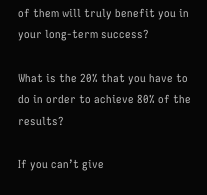of them will truly benefit you in your long-term success?

What is the 20% that you have to do in order to achieve 80% of the results?

If you can’t give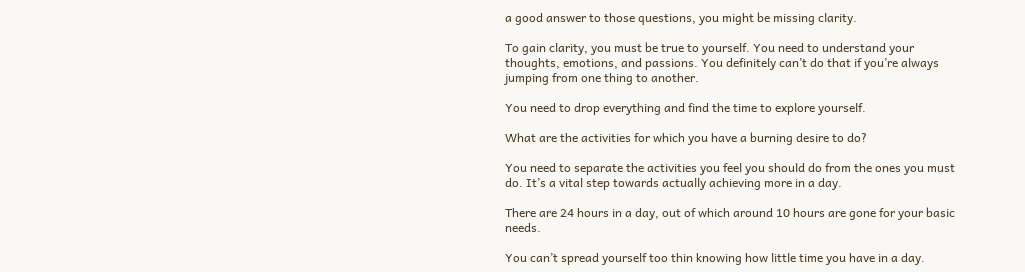a good answer to those questions, you might be missing clarity.

To gain clarity, you must be true to yourself. You need to understand your thoughts, emotions, and passions. You definitely can’t do that if you’re always jumping from one thing to another.

You need to drop everything and find the time to explore yourself.

What are the activities for which you have a burning desire to do?

You need to separate the activities you feel you should do from the ones you must do. It’s a vital step towards actually achieving more in a day.

There are 24 hours in a day, out of which around 10 hours are gone for your basic needs.

You can’t spread yourself too thin knowing how little time you have in a day.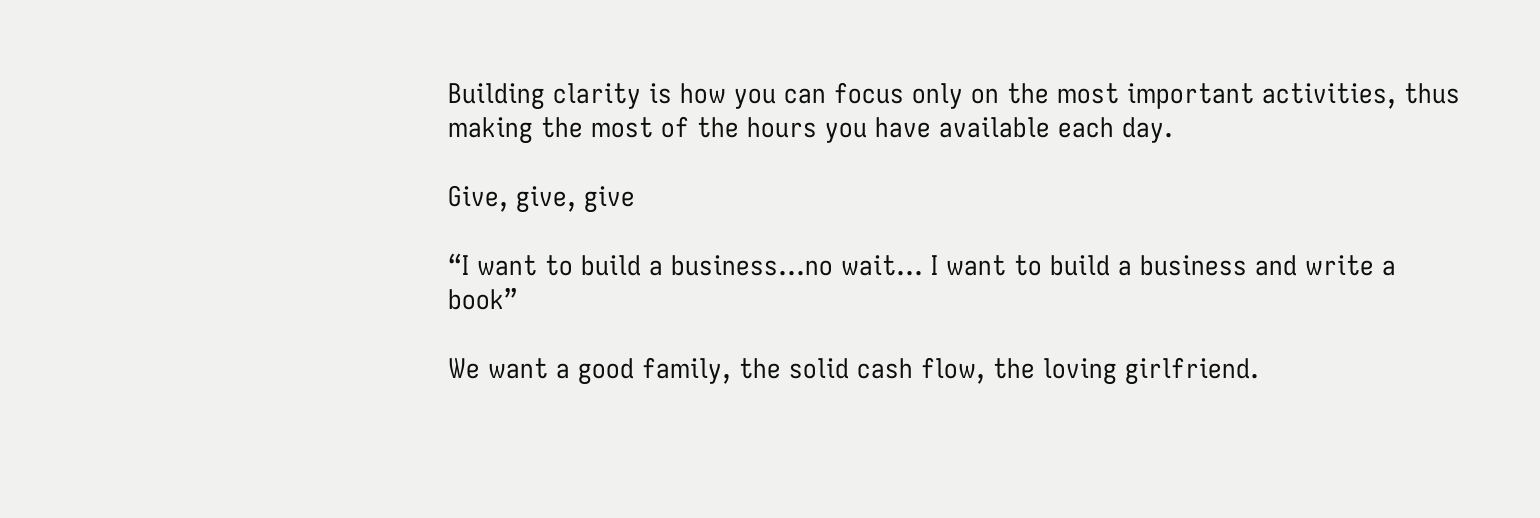Building clarity is how you can focus only on the most important activities, thus making the most of the hours you have available each day.

Give, give, give

“I want to build a business…no wait… I want to build a business and write a book”

We want a good family, the solid cash flow, the loving girlfriend.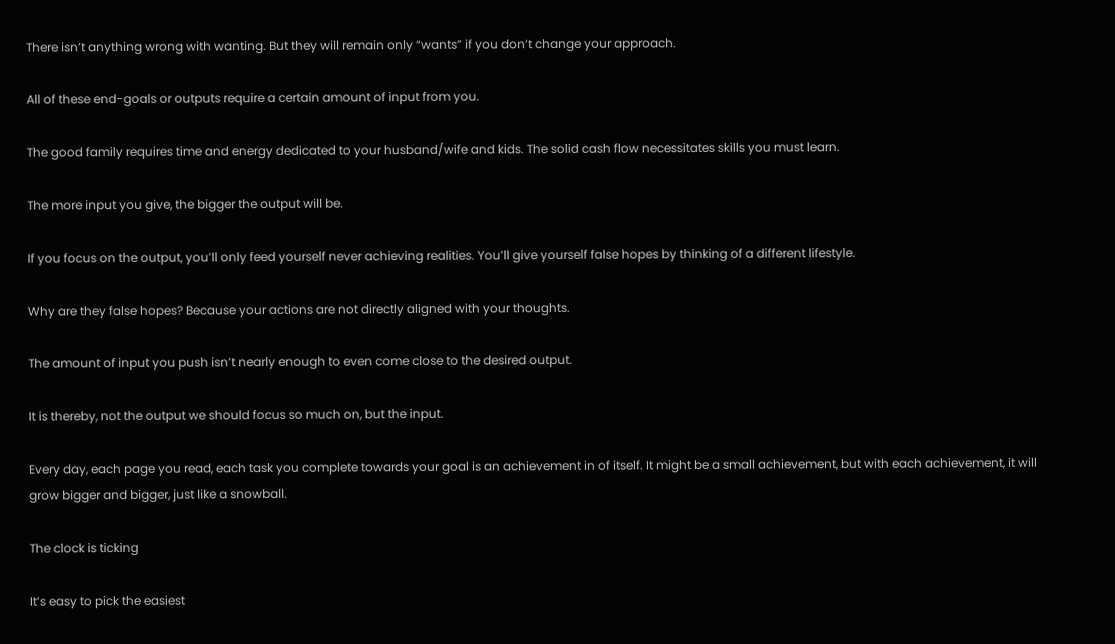There isn’t anything wrong with wanting. But they will remain only “wants” if you don’t change your approach.

All of these end-goals or outputs require a certain amount of input from you.

The good family requires time and energy dedicated to your husband/wife and kids. The solid cash flow necessitates skills you must learn.

The more input you give, the bigger the output will be.

If you focus on the output, you’ll only feed yourself never achieving realities. You’ll give yourself false hopes by thinking of a different lifestyle.

Why are they false hopes? Because your actions are not directly aligned with your thoughts.

The amount of input you push isn’t nearly enough to even come close to the desired output.

It is thereby, not the output we should focus so much on, but the input.

Every day, each page you read, each task you complete towards your goal is an achievement in of itself. It might be a small achievement, but with each achievement, it will grow bigger and bigger, just like a snowball.

The clock is ticking

It’s easy to pick the easiest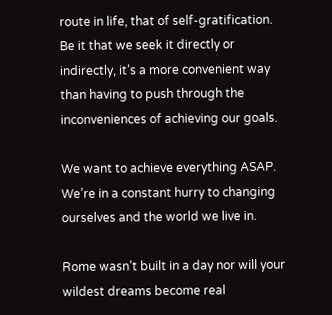route in life, that of self-gratification. Be it that we seek it directly or indirectly, it’s a more convenient way than having to push through the inconveniences of achieving our goals.

We want to achieve everything ASAP. We’re in a constant hurry to changing ourselves and the world we live in.

Rome wasn’t built in a day nor will your wildest dreams become real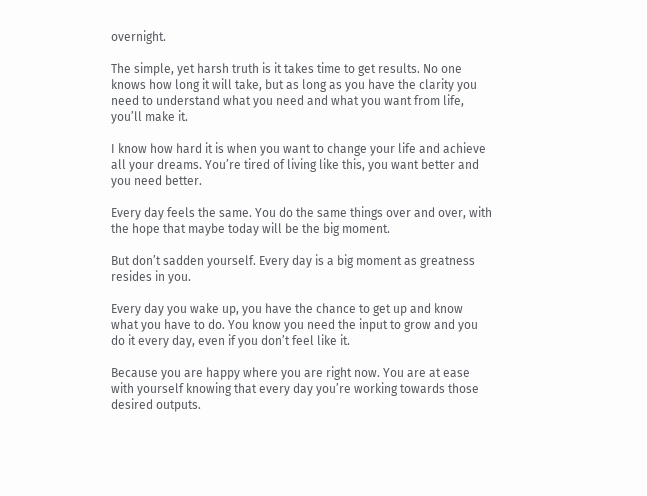overnight.

The simple, yet harsh truth is it takes time to get results. No one knows how long it will take, but as long as you have the clarity you need to understand what you need and what you want from life, you’ll make it.

I know how hard it is when you want to change your life and achieve all your dreams. You’re tired of living like this, you want better and you need better.

Every day feels the same. You do the same things over and over, with the hope that maybe today will be the big moment.

But don’t sadden yourself. Every day is a big moment as greatness resides in you.

Every day you wake up, you have the chance to get up and know what you have to do. You know you need the input to grow and you do it every day, even if you don’t feel like it.

Because you are happy where you are right now. You are at ease with yourself knowing that every day you’re working towards those desired outputs.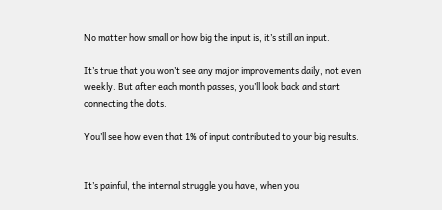No matter how small or how big the input is, it’s still an input.

It’s true that you won’t see any major improvements daily, not even weekly. But after each month passes, you’ll look back and start connecting the dots.

You’ll see how even that 1% of input contributed to your big results.


It’s painful, the internal struggle you have, when you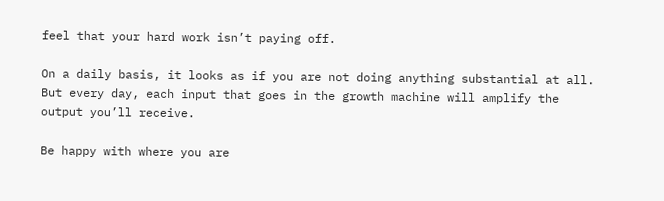feel that your hard work isn’t paying off.

On a daily basis, it looks as if you are not doing anything substantial at all. But every day, each input that goes in the growth machine will amplify the output you’ll receive.

Be happy with where you are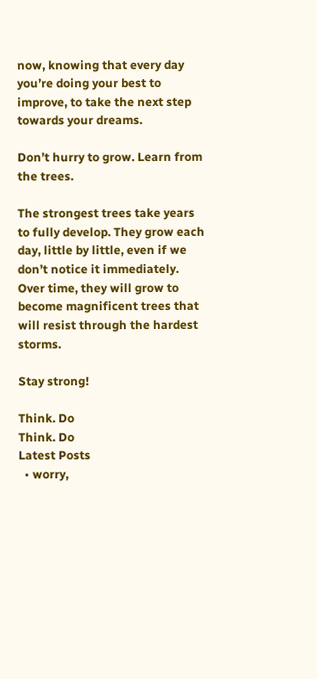now, knowing that every day you’re doing your best to improve, to take the next step towards your dreams.

Don’t hurry to grow. Learn from the trees.

The strongest trees take years to fully develop. They grow each day, little by little, even if we don’t notice it immediately. Over time, they will grow to become magnificent trees that will resist through the hardest storms.

Stay strong!

Think. Do
Think. Do
Latest Posts
  • worry,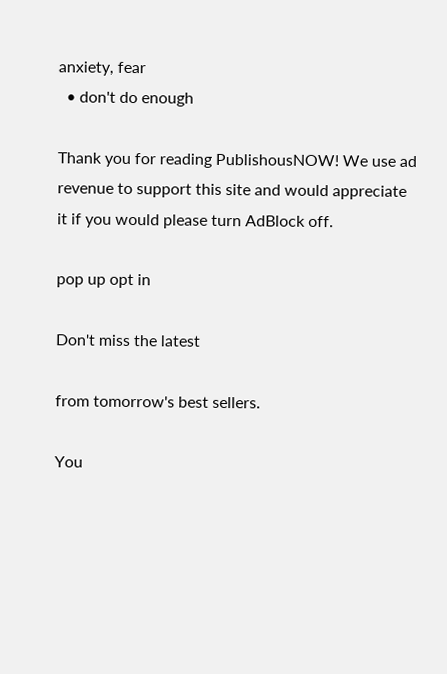anxiety, fear
  • don't do enough

Thank you for reading PublishousNOW! We use ad revenue to support this site and would appreciate it if you would please turn AdBlock off.

pop up opt in

Don't miss the latest

from tomorrow's best sellers.

You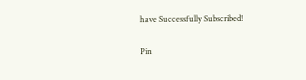have Successfully Subscribed!

Pin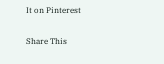It on Pinterest

Share This